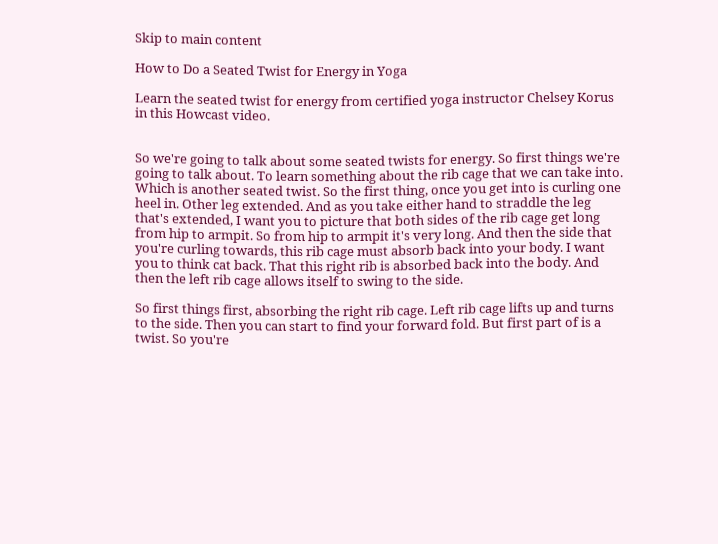Skip to main content

How to Do a Seated Twist for Energy in Yoga

Learn the seated twist for energy from certified yoga instructor Chelsey Korus in this Howcast video.


So we're going to talk about some seated twists for energy. So first things we're going to talk about. To learn something about the rib cage that we can take into. Which is another seated twist. So the first thing, once you get into is curling one heel in. Other leg extended. And as you take either hand to straddle the leg that's extended, I want you to picture that both sides of the rib cage get long from hip to armpit. So from hip to armpit it's very long. And then the side that you're curling towards, this rib cage must absorb back into your body. I want you to think cat back. That this right rib is absorbed back into the body. And then the left rib cage allows itself to swing to the side.

So first things first, absorbing the right rib cage. Left rib cage lifts up and turns to the side. Then you can start to find your forward fold. But first part of is a twist. So you're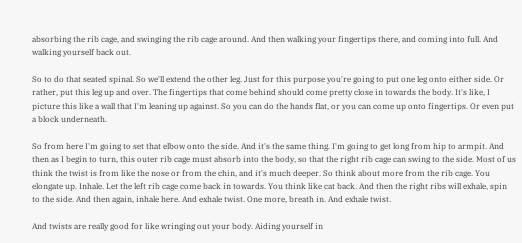absorbing the rib cage, and swinging the rib cage around. And then walking your fingertips there, and coming into full. And walking yourself back out.

So to do that seated spinal. So we'll extend the other leg. Just for this purpose you're going to put one leg onto either side. Or rather, put this leg up and over. The fingertips that come behind should come pretty close in towards the body. It's like, I picture this like a wall that I'm leaning up against. So you can do the hands flat, or you can come up onto fingertips. Or even put a block underneath.

So from here I'm going to set that elbow onto the side. And it's the same thing. I'm going to get long from hip to armpit. And then as I begin to turn, this outer rib cage must absorb into the body, so that the right rib cage can swing to the side. Most of us think the twist is from like the nose or from the chin, and it's much deeper. So think about more from the rib cage. You elongate up. Inhale. Let the left rib cage come back in towards. You think like cat back. And then the right ribs will exhale, spin to the side. And then again, inhale here. And exhale twist. One more, breath in. And exhale twist.

And twists are really good for like wringing out your body. Aiding yourself in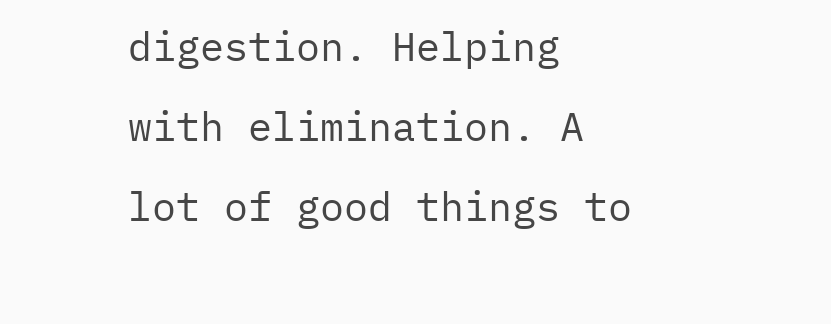digestion. Helping with elimination. A lot of good things to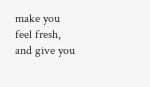make you feel fresh, and give you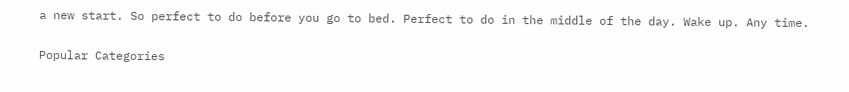a new start. So perfect to do before you go to bed. Perfect to do in the middle of the day. Wake up. Any time.

Popular Categories